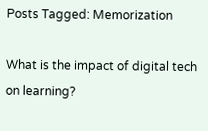Posts Tagged: Memorization

What is the impact of digital tech on learning?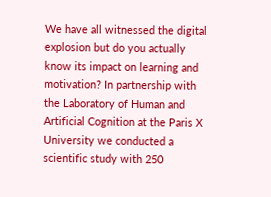We have all witnessed the digital explosion but do you actually know its impact on learning and motivation? In partnership with the Laboratory of Human and Artificial Cognition at the Paris X University we conducted a scientific study with 250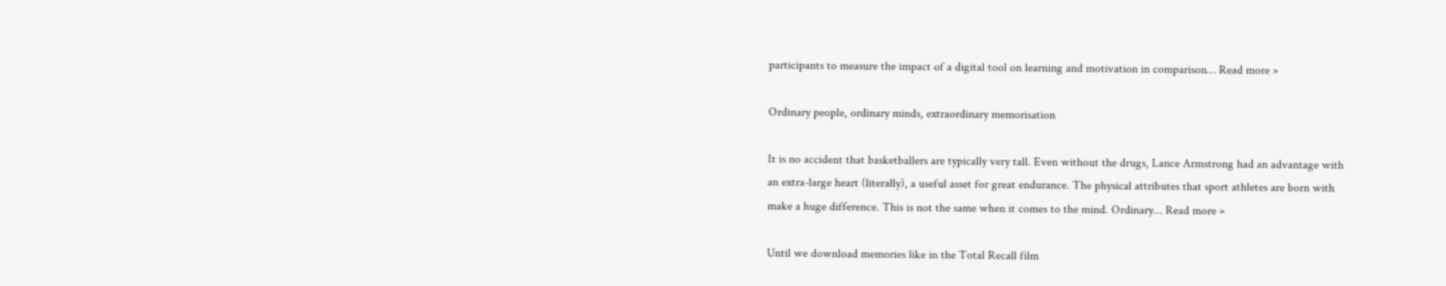participants to measure the impact of a digital tool on learning and motivation in comparison… Read more »

Ordinary people, ordinary minds, extraordinary memorisation

It is no accident that basketballers are typically very tall. Even without the drugs, Lance Armstrong had an advantage with an extra-large heart (literally), a useful asset for great endurance. The physical attributes that sport athletes are born with make a huge difference. This is not the same when it comes to the mind. Ordinary… Read more »

Until we download memories like in the Total Recall film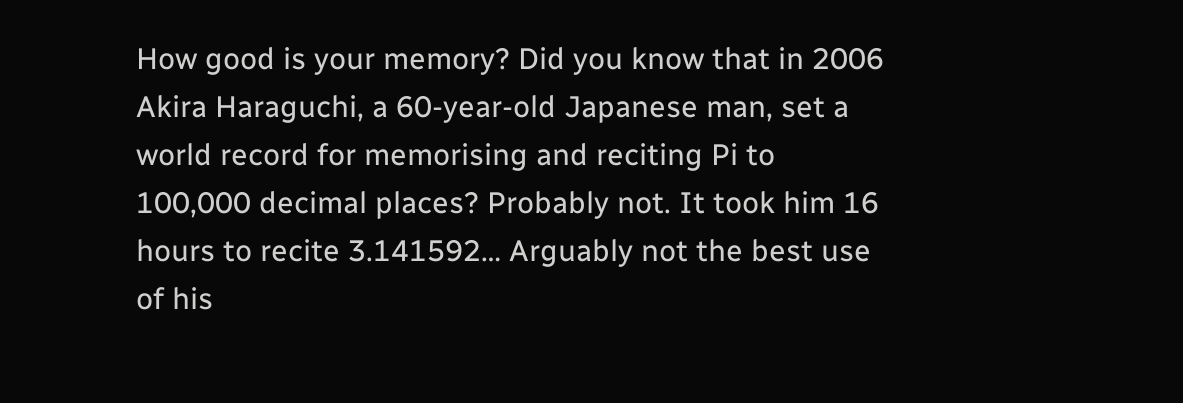How good is your memory? Did you know that in 2006 Akira Haraguchi, a 60-year-old Japanese man, set a world record for memorising and reciting Pi to 100,000 decimal places? Probably not. It took him 16 hours to recite 3.141592… Arguably not the best use of his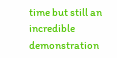time but still an incredible demonstration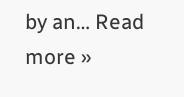by an… Read more »